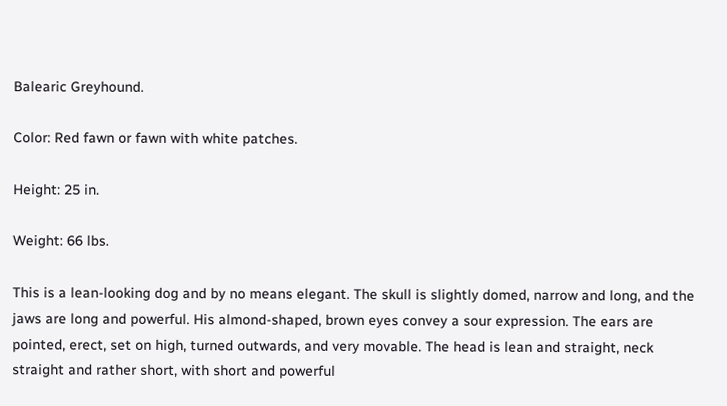Balearic Greyhound.

Color: Red fawn or fawn with white patches.

Height: 25 in.

Weight: 66 lbs.

This is a lean-looking dog and by no means elegant. The skull is slightly domed, narrow and long, and the jaws are long and powerful. His almond-shaped, brown eyes convey a sour expression. The ears are pointed, erect, set on high, turned outwards, and very movable. The head is lean and straight, neck straight and rather short, with short and powerful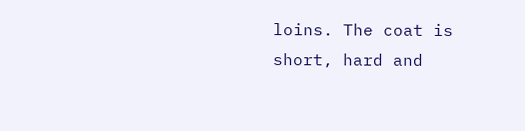loins. The coat is short, hard and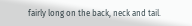fairly long on the back, neck and tail.